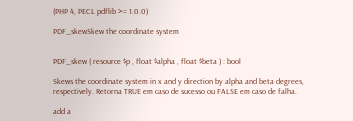(PHP 4, PECL pdflib >= 1.0.0)

PDF_skewSkew the coordinate system


PDF_skew ( resource $p , float $alpha , float $beta ) : bool

Skews the coordinate system in x and y direction by alpha and beta degrees, respectively. Retorna TRUE em caso de sucesso ou FALSE em caso de falha.

add a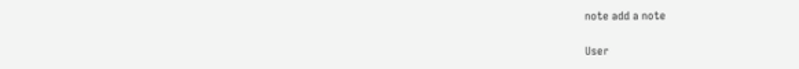note add a note

User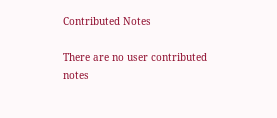Contributed Notes

There are no user contributed notes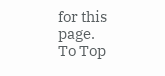for this page.
To Top